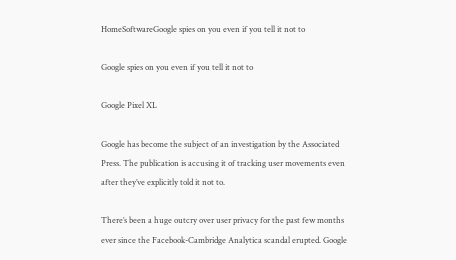HomeSoftwareGoogle spies on you even if you tell it not to

Google spies on you even if you tell it not to

Google Pixel XL

Google has become the subject of an investigation by the Associated Press. The publication is accusing it of tracking user movements even after they’ve explicitly told it not to.

There’s been a huge outcry over user privacy for the past few months ever since the Facebook-Cambridge Analytica scandal erupted. Google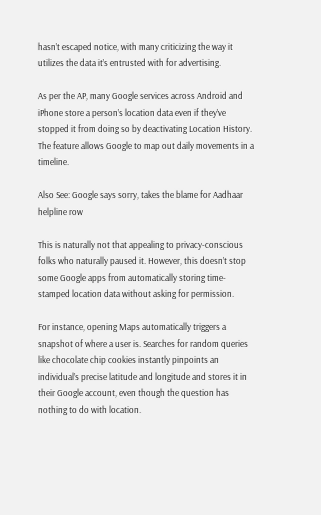hasn’t escaped notice, with many criticizing the way it utilizes the data it’s entrusted with for advertising.

As per the AP, many Google services across Android and iPhone store a person’s location data even if they’ve stopped it from doing so by deactivating Location History. The feature allows Google to map out daily movements in a timeline.

Also See: Google says sorry, takes the blame for Aadhaar helpline row

This is naturally not that appealing to privacy-conscious folks who naturally paused it. However, this doesn’t stop some Google apps from automatically storing time-stamped location data without asking for permission.

For instance, opening Maps automatically triggers a snapshot of where a user is. Searches for random queries like chocolate chip cookies instantly pinpoints an individual’s precise latitude and longitude and stores it in their Google account, even though the question has nothing to do with location.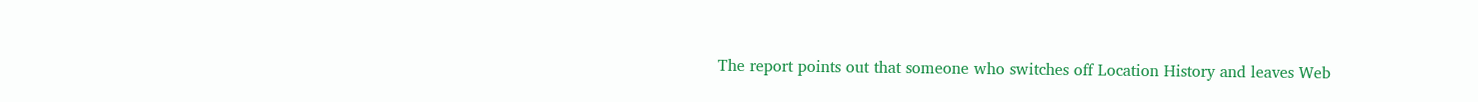The report points out that someone who switches off Location History and leaves Web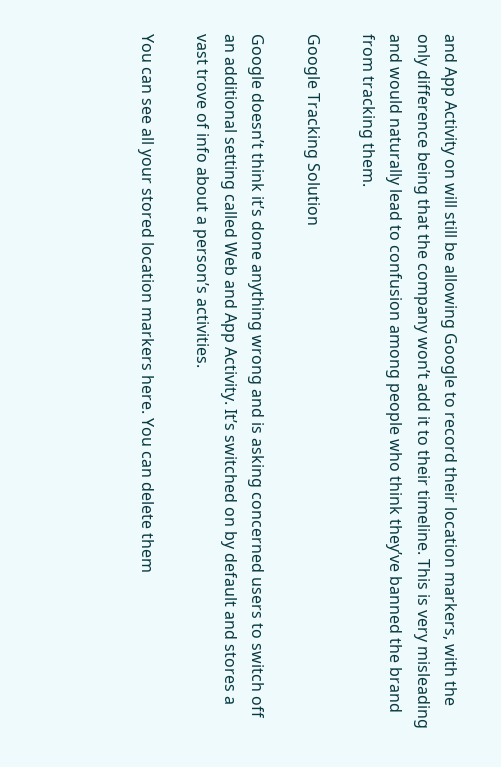and App Activity on will still be allowing Google to record their location markers, with the only difference being that the company won’t add it to their timeline. This is very misleading and would naturally lead to confusion among people who think they’ve banned the brand from tracking them.

Google Tracking Solution

Google doesn’t think it’s done anything wrong and is asking concerned users to switch off an additional setting called Web and App Activity. It’s switched on by default and stores a vast trove of info about a person’s activities.

You can see all your stored location markers here. You can delete them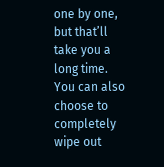one by one, but that’ll take you a long time. You can also choose to completely wipe out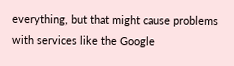everything, but that might cause problems with services like the Google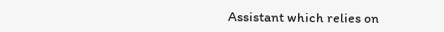Assistant which relies on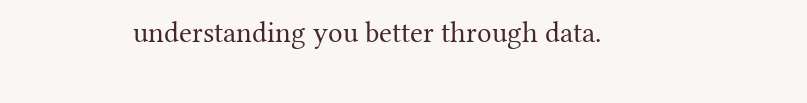understanding you better through data.